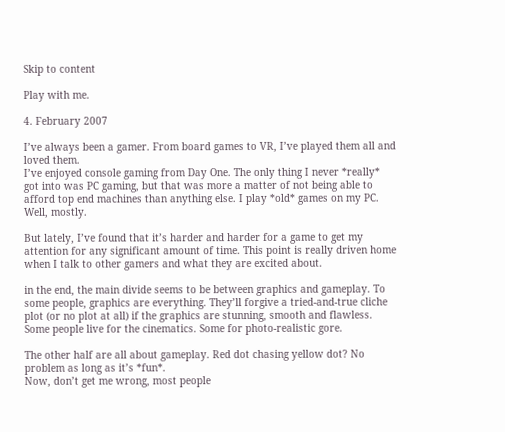Skip to content

Play with me.

4. February 2007

I’ve always been a gamer. From board games to VR, I’ve played them all and loved them.
I’ve enjoyed console gaming from Day One. The only thing I never *really* got into was PC gaming, but that was more a matter of not being able to afford top end machines than anything else. I play *old* games on my PC. Well, mostly.

But lately, I’ve found that it’s harder and harder for a game to get my attention for any significant amount of time. This point is really driven home when I talk to other gamers and what they are excited about.

in the end, the main divide seems to be between graphics and gameplay. To some people, graphics are everything. They’ll forgive a tried-and-true cliche plot (or no plot at all) if the graphics are stunning, smooth and flawless. Some people live for the cinematics. Some for photo-realistic gore.

The other half are all about gameplay. Red dot chasing yellow dot? No problem as long as it’s *fun*.
Now, don’t get me wrong, most people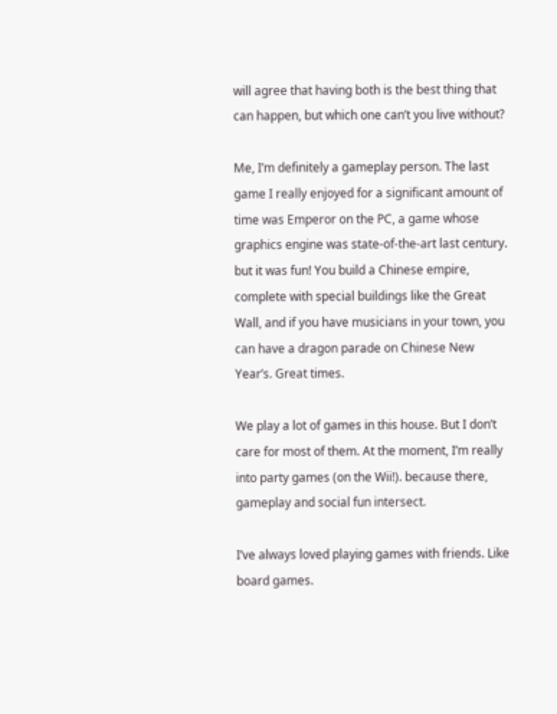will agree that having both is the best thing that can happen, but which one can’t you live without?

Me, I’m definitely a gameplay person. The last game I really enjoyed for a significant amount of time was Emperor on the PC, a game whose graphics engine was state-of-the-art last century. but it was fun! You build a Chinese empire, complete with special buildings like the Great Wall, and if you have musicians in your town, you can have a dragon parade on Chinese New Year’s. Great times.

We play a lot of games in this house. But I don’t care for most of them. At the moment, I’m really into party games (on the Wii!). because there, gameplay and social fun intersect.

I’ve always loved playing games with friends. Like board games.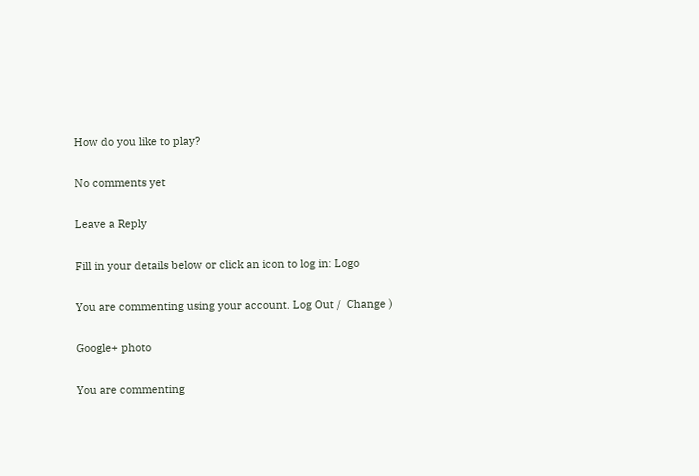How do you like to play?

No comments yet

Leave a Reply

Fill in your details below or click an icon to log in: Logo

You are commenting using your account. Log Out /  Change )

Google+ photo

You are commenting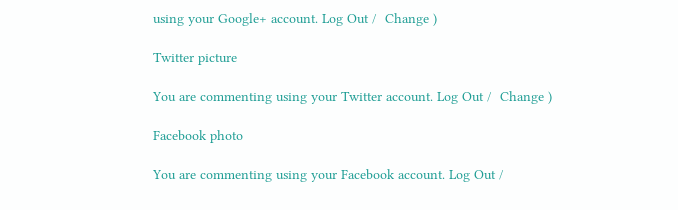using your Google+ account. Log Out /  Change )

Twitter picture

You are commenting using your Twitter account. Log Out /  Change )

Facebook photo

You are commenting using your Facebook account. Log Out /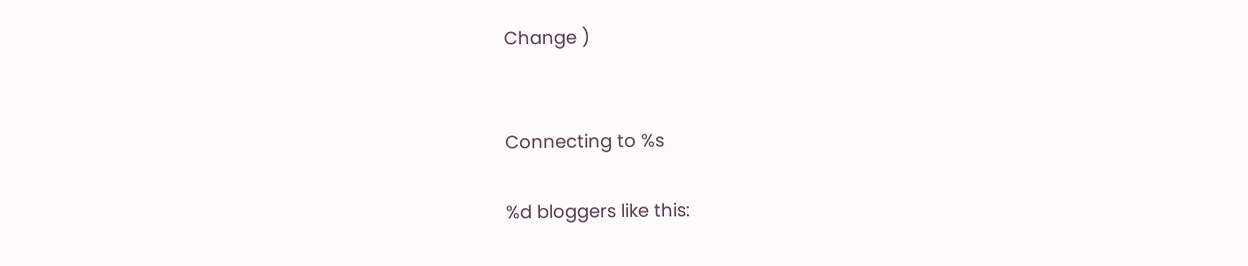Change )


Connecting to %s

%d bloggers like this: